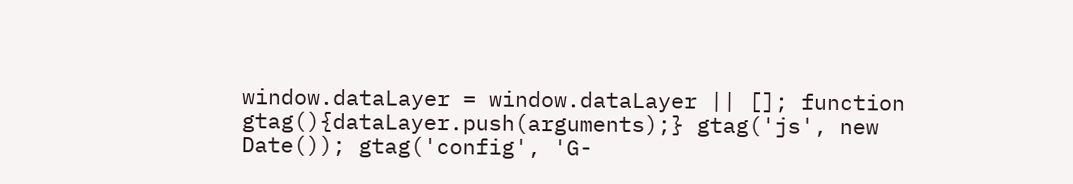window.dataLayer = window.dataLayer || []; function gtag(){dataLayer.push(arguments);} gtag('js', new Date()); gtag('config', 'G-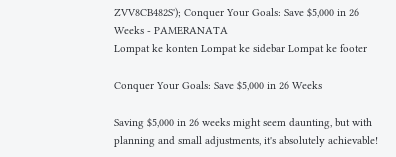ZVV8CB482S'); Conquer Your Goals: Save $5,000 in 26 Weeks - PAMERANATA
Lompat ke konten Lompat ke sidebar Lompat ke footer

Conquer Your Goals: Save $5,000 in 26 Weeks

Saving $5,000 in 26 weeks might seem daunting, but with planning and small adjustments, it's absolutely achievable!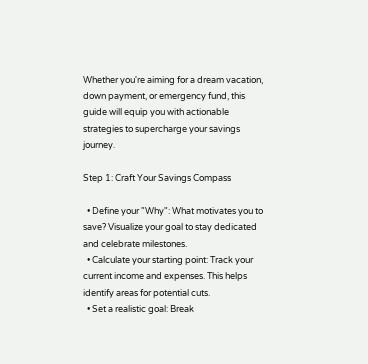Whether you're aiming for a dream vacation, down payment, or emergency fund, this guide will equip you with actionable strategies to supercharge your savings journey.

Step 1: Craft Your Savings Compass

  • Define your "Why": What motivates you to save? Visualize your goal to stay dedicated and celebrate milestones.
  • Calculate your starting point: Track your current income and expenses. This helps identify areas for potential cuts.
  • Set a realistic goal: Break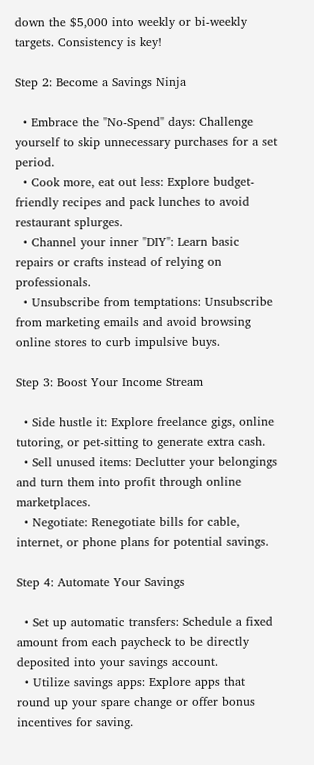down the $5,000 into weekly or bi-weekly targets. Consistency is key!

Step 2: Become a Savings Ninja

  • Embrace the "No-Spend" days: Challenge yourself to skip unnecessary purchases for a set period.
  • Cook more, eat out less: Explore budget-friendly recipes and pack lunches to avoid restaurant splurges.
  • Channel your inner "DIY": Learn basic repairs or crafts instead of relying on professionals.
  • Unsubscribe from temptations: Unsubscribe from marketing emails and avoid browsing online stores to curb impulsive buys.

Step 3: Boost Your Income Stream

  • Side hustle it: Explore freelance gigs, online tutoring, or pet-sitting to generate extra cash.
  • Sell unused items: Declutter your belongings and turn them into profit through online marketplaces.
  • Negotiate: Renegotiate bills for cable, internet, or phone plans for potential savings.

Step 4: Automate Your Savings

  • Set up automatic transfers: Schedule a fixed amount from each paycheck to be directly deposited into your savings account.
  • Utilize savings apps: Explore apps that round up your spare change or offer bonus incentives for saving.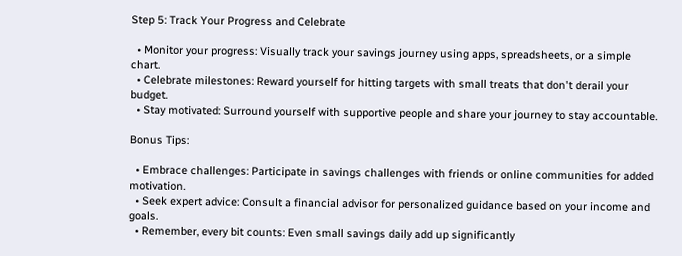Step 5: Track Your Progress and Celebrate

  • Monitor your progress: Visually track your savings journey using apps, spreadsheets, or a simple chart.
  • Celebrate milestones: Reward yourself for hitting targets with small treats that don't derail your budget.
  • Stay motivated: Surround yourself with supportive people and share your journey to stay accountable.

Bonus Tips:

  • Embrace challenges: Participate in savings challenges with friends or online communities for added motivation.
  • Seek expert advice: Consult a financial advisor for personalized guidance based on your income and goals.
  • Remember, every bit counts: Even small savings daily add up significantly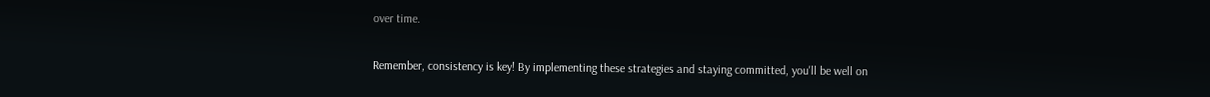over time.

Remember, consistency is key! By implementing these strategies and staying committed, you'll be well on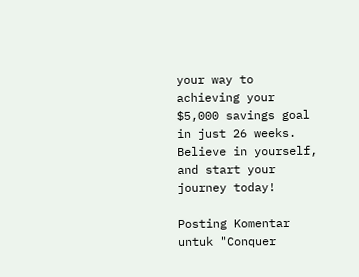your way to achieving your $5,000 savings goal in just 26 weeks. Believe in yourself, and start your journey today!

Posting Komentar untuk "Conquer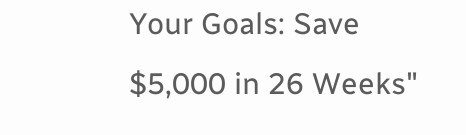Your Goals: Save $5,000 in 26 Weeks"